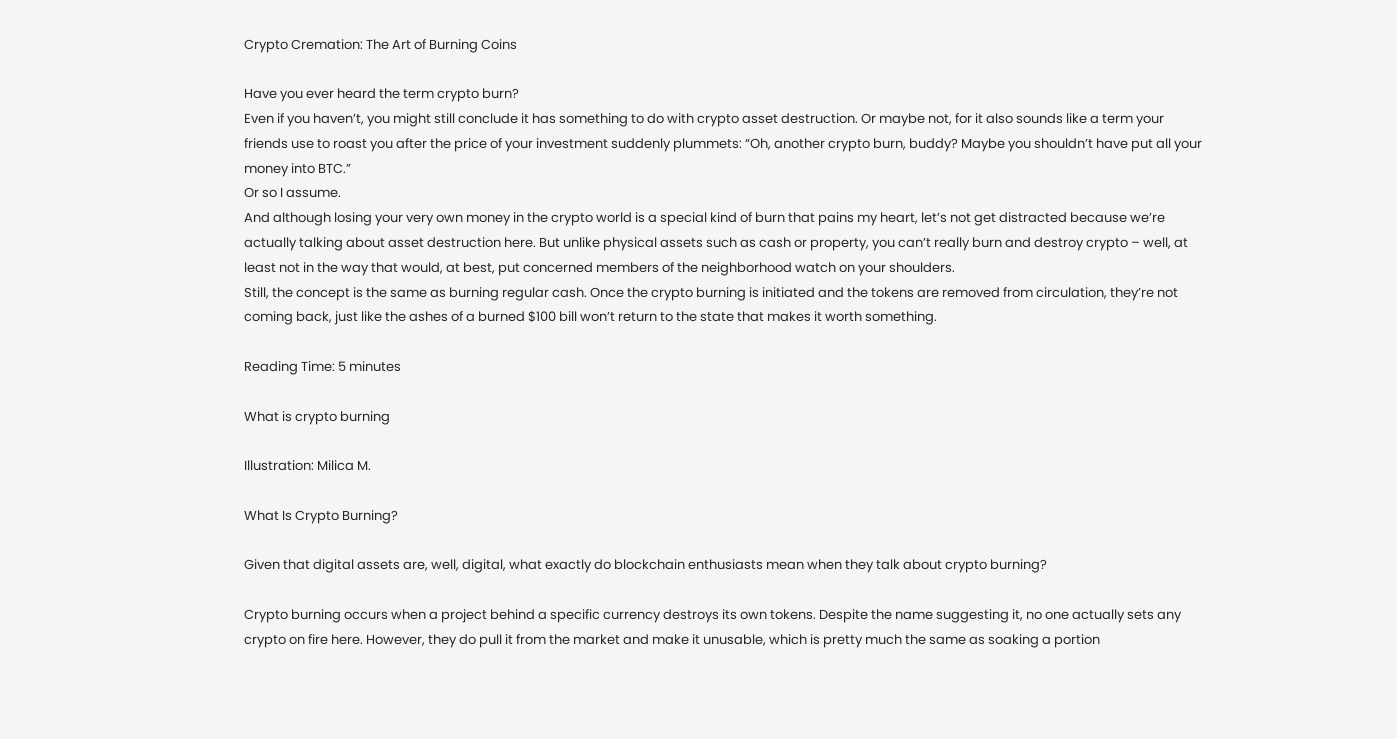Crypto Cremation: The Art of Burning Coins

Have you ever heard the term crypto burn?
Even if you haven’t, you might still conclude it has something to do with crypto asset destruction. Or maybe not, for it also sounds like a term your friends use to roast you after the price of your investment suddenly plummets: “Oh, another crypto burn, buddy? Maybe you shouldn’t have put all your money into BTC.”
Or so I assume.
And although losing your very own money in the crypto world is a special kind of burn that pains my heart, let’s not get distracted because we’re actually talking about asset destruction here. But unlike physical assets such as cash or property, you can’t really burn and destroy crypto – well, at least not in the way that would, at best, put concerned members of the neighborhood watch on your shoulders.
Still, the concept is the same as burning regular cash. Once the crypto burning is initiated and the tokens are removed from circulation, they’re not coming back, just like the ashes of a burned $100 bill won’t return to the state that makes it worth something.

Reading Time: 5 minutes

What is crypto burning

Illustration: Milica M.

What Is Crypto Burning?

Given that digital assets are, well, digital, what exactly do blockchain enthusiasts mean when they talk about crypto burning?

Crypto burning occurs when a project behind a specific currency destroys its own tokens. Despite the name suggesting it, no one actually sets any crypto on fire here. However, they do pull it from the market and make it unusable, which is pretty much the same as soaking a portion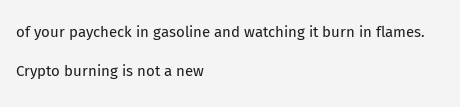of your paycheck in gasoline and watching it burn in flames.

Crypto burning is not a new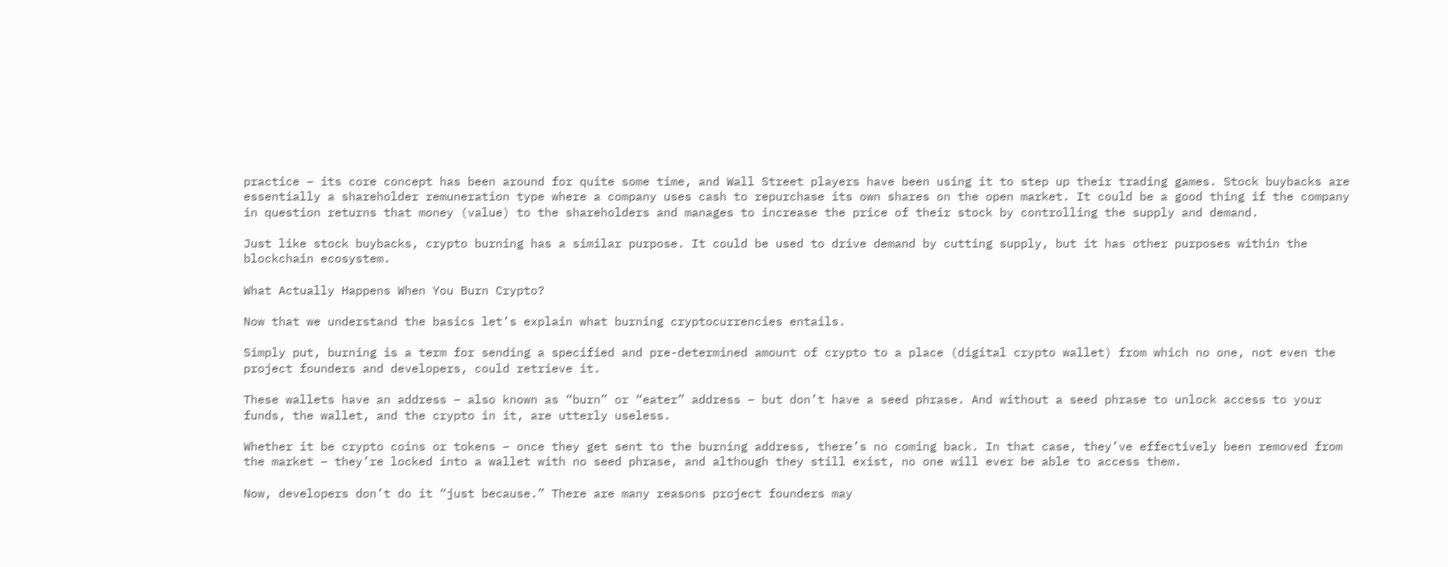practice – its core concept has been around for quite some time, and Wall Street players have been using it to step up their trading games. Stock buybacks are essentially a shareholder remuneration type where a company uses cash to repurchase its own shares on the open market. It could be a good thing if the company in question returns that money (value) to the shareholders and manages to increase the price of their stock by controlling the supply and demand.

Just like stock buybacks, crypto burning has a similar purpose. It could be used to drive demand by cutting supply, but it has other purposes within the blockchain ecosystem.

What Actually Happens When You Burn Crypto?

Now that we understand the basics let’s explain what burning cryptocurrencies entails.

Simply put, burning is a term for sending a specified and pre-determined amount of crypto to a place (digital crypto wallet) from which no one, not even the project founders and developers, could retrieve it.

These wallets have an address – also known as “burn” or “eater” address – but don’t have a seed phrase. And without a seed phrase to unlock access to your funds, the wallet, and the crypto in it, are utterly useless.

Whether it be crypto coins or tokens – once they get sent to the burning address, there’s no coming back. In that case, they’ve effectively been removed from the market – they’re locked into a wallet with no seed phrase, and although they still exist, no one will ever be able to access them.

Now, developers don’t do it “just because.” There are many reasons project founders may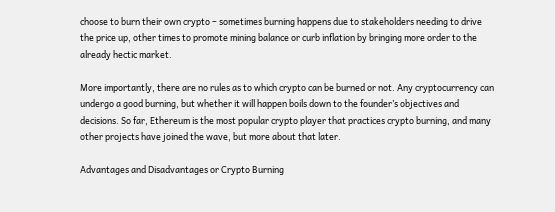choose to burn their own crypto – sometimes burning happens due to stakeholders needing to drive the price up, other times to promote mining balance or curb inflation by bringing more order to the already hectic market.

More importantly, there are no rules as to which crypto can be burned or not. Any cryptocurrency can undergo a good burning, but whether it will happen boils down to the founder’s objectives and decisions. So far, Ethereum is the most popular crypto player that practices crypto burning, and many other projects have joined the wave, but more about that later.

Advantages and Disadvantages or Crypto Burning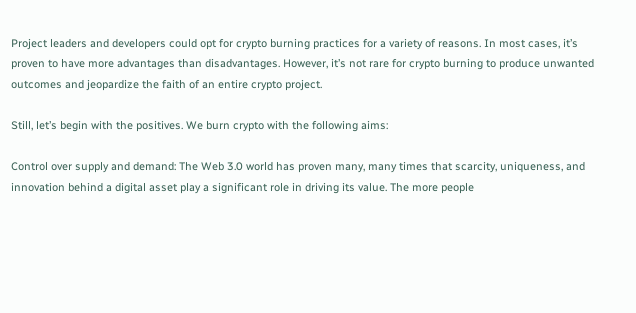Project leaders and developers could opt for crypto burning practices for a variety of reasons. In most cases, it’s proven to have more advantages than disadvantages. However, it’s not rare for crypto burning to produce unwanted outcomes and jeopardize the faith of an entire crypto project.

Still, let’s begin with the positives. We burn crypto with the following aims:

Control over supply and demand: The Web 3.0 world has proven many, many times that scarcity, uniqueness, and innovation behind a digital asset play a significant role in driving its value. The more people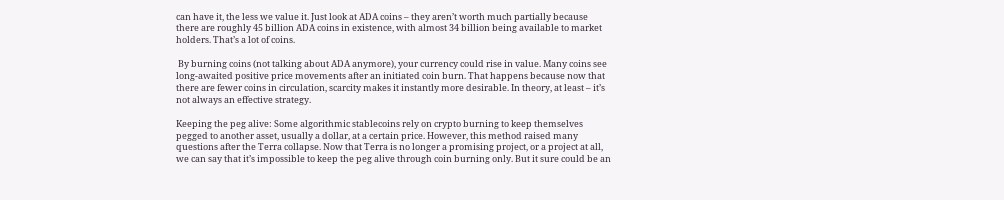can have it, the less we value it. Just look at ADA coins – they aren’t worth much partially because there are roughly 45 billion ADA coins in existence, with almost 34 billion being available to market holders. That’s a lot of coins.

 By burning coins (not talking about ADA anymore), your currency could rise in value. Many coins see long-awaited positive price movements after an initiated coin burn. That happens because now that there are fewer coins in circulation, scarcity makes it instantly more desirable. In theory, at least – it’s not always an effective strategy.

Keeping the peg alive: Some algorithmic stablecoins rely on crypto burning to keep themselves pegged to another asset, usually a dollar, at a certain price. However, this method raised many questions after the Terra collapse. Now that Terra is no longer a promising project, or a project at all, we can say that it’s impossible to keep the peg alive through coin burning only. But it sure could be an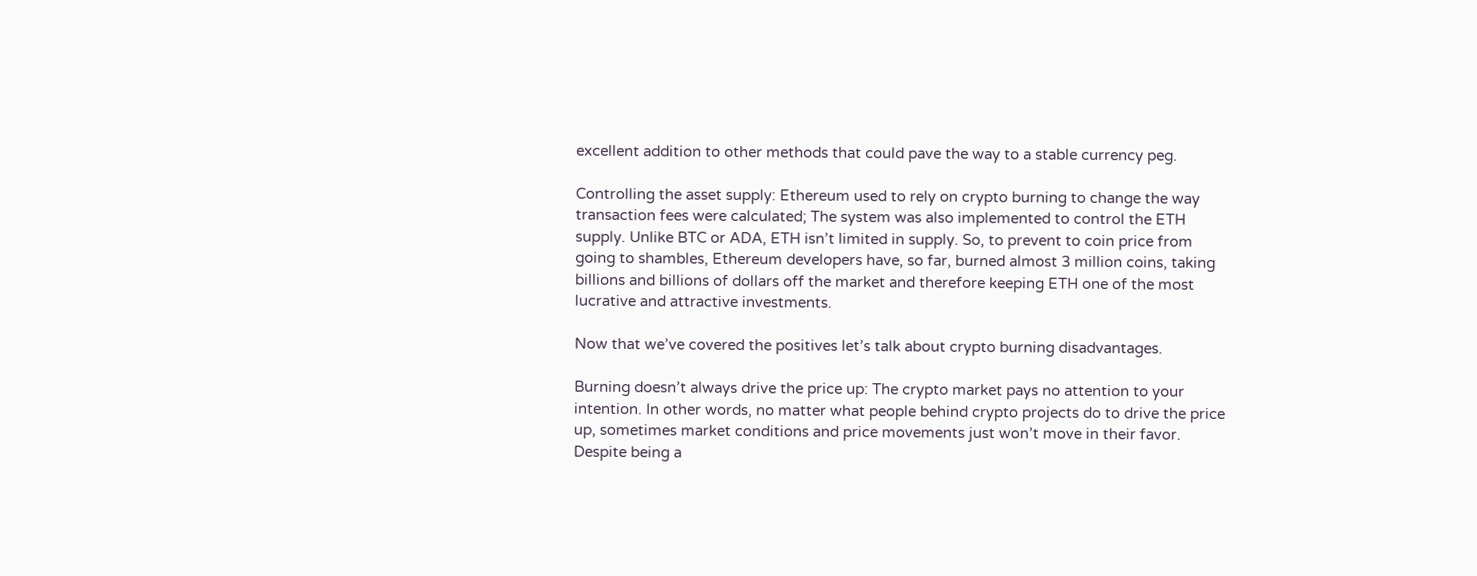excellent addition to other methods that could pave the way to a stable currency peg.

Controlling the asset supply: Ethereum used to rely on crypto burning to change the way transaction fees were calculated; The system was also implemented to control the ETH supply. Unlike BTC or ADA, ETH isn’t limited in supply. So, to prevent to coin price from going to shambles, Ethereum developers have, so far, burned almost 3 million coins, taking billions and billions of dollars off the market and therefore keeping ETH one of the most lucrative and attractive investments.

Now that we’ve covered the positives let’s talk about crypto burning disadvantages.

Burning doesn’t always drive the price up: The crypto market pays no attention to your intention. In other words, no matter what people behind crypto projects do to drive the price up, sometimes market conditions and price movements just won’t move in their favor. Despite being a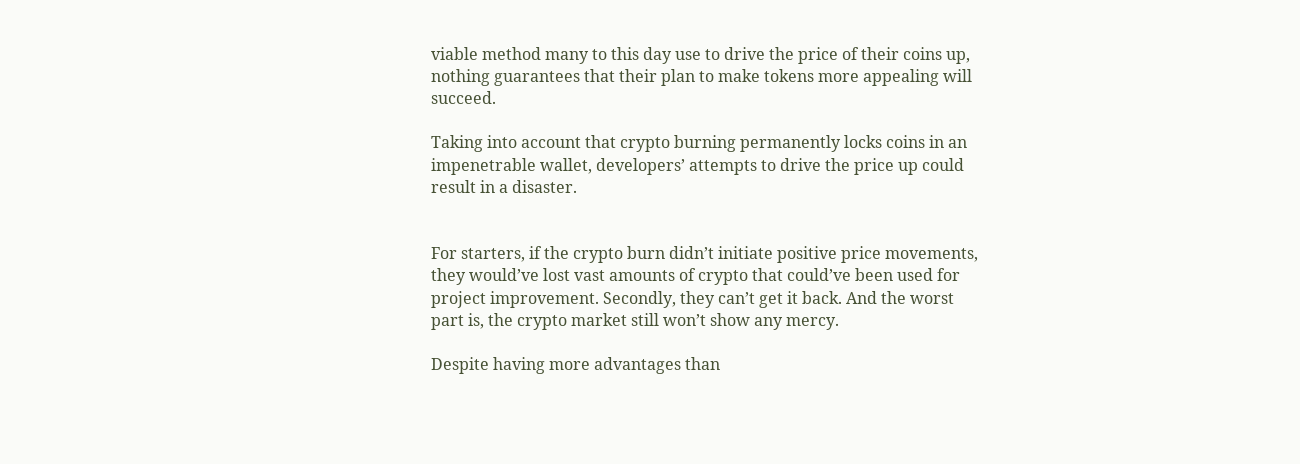viable method many to this day use to drive the price of their coins up, nothing guarantees that their plan to make tokens more appealing will succeed.

Taking into account that crypto burning permanently locks coins in an impenetrable wallet, developers’ attempts to drive the price up could result in a disaster.


For starters, if the crypto burn didn’t initiate positive price movements, they would’ve lost vast amounts of crypto that could’ve been used for project improvement. Secondly, they can’t get it back. And the worst part is, the crypto market still won’t show any mercy.

Despite having more advantages than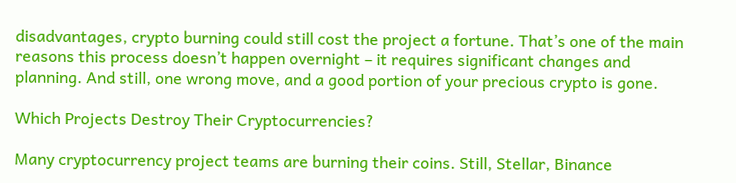disadvantages, crypto burning could still cost the project a fortune. That’s one of the main reasons this process doesn’t happen overnight – it requires significant changes and planning. And still, one wrong move, and a good portion of your precious crypto is gone.

Which Projects Destroy Their Cryptocurrencies?

Many cryptocurrency project teams are burning their coins. Still, Stellar, Binance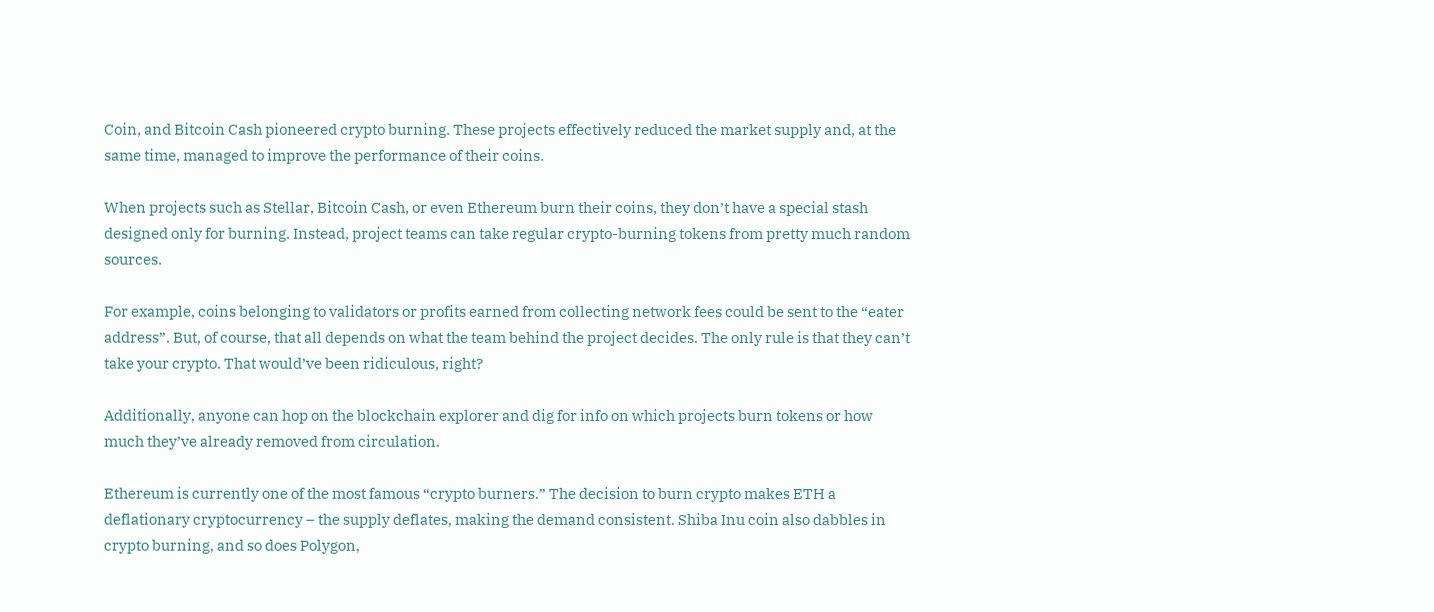Coin, and Bitcoin Cash pioneered crypto burning. These projects effectively reduced the market supply and, at the same time, managed to improve the performance of their coins.

When projects such as Stellar, Bitcoin Cash, or even Ethereum burn their coins, they don’t have a special stash designed only for burning. Instead, project teams can take regular crypto-burning tokens from pretty much random sources.

For example, coins belonging to validators or profits earned from collecting network fees could be sent to the “eater address”. But, of course, that all depends on what the team behind the project decides. The only rule is that they can’t take your crypto. That would’ve been ridiculous, right?

Additionally, anyone can hop on the blockchain explorer and dig for info on which projects burn tokens or how much they’ve already removed from circulation.

Ethereum is currently one of the most famous “crypto burners.” The decision to burn crypto makes ETH a deflationary cryptocurrency – the supply deflates, making the demand consistent. Shiba Inu coin also dabbles in crypto burning, and so does Polygon,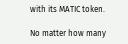with its MATIC token.

No matter how many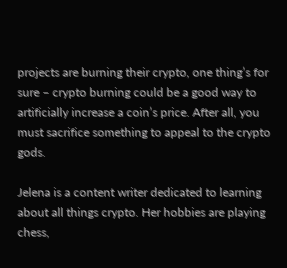projects are burning their crypto, one thing’s for sure – crypto burning could be a good way to artificially increase a coin’s price. After all, you must sacrifice something to appeal to the crypto gods.

Jelena is a content writer dedicated to learning about all things crypto. Her hobbies are playing chess,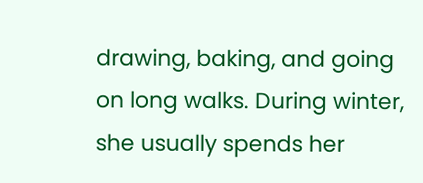drawing, baking, and going on long walks. During winter, she usually spends her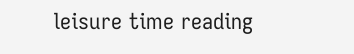leisure time reading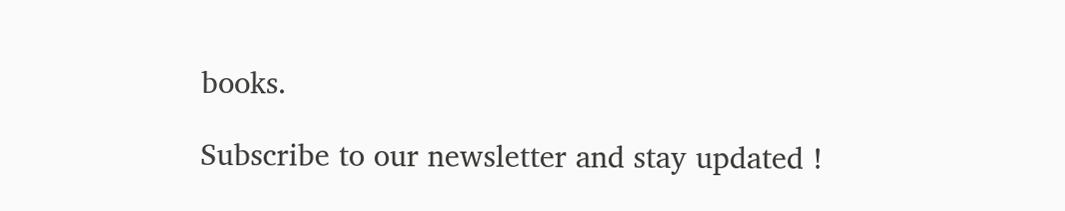books.

Subscribe to our newsletter and stay updated !